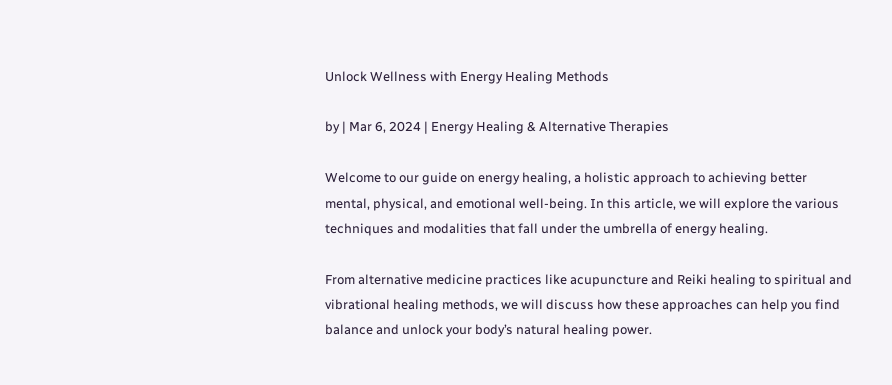Unlock Wellness with Energy Healing Methods

by | Mar 6, 2024 | Energy Healing & Alternative Therapies

Welcome to our guide on energy healing, a holistic approach to achieving better mental, physical, and emotional well-being. In this article, we will explore the various techniques and modalities that fall under the umbrella of energy healing.

From alternative medicine practices like acupuncture and Reiki healing to spiritual and vibrational healing methods, we will discuss how these approaches can help you find balance and unlock your body’s natural healing power.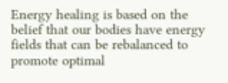Energy healing is based on the belief that our bodies have energy fields that can be rebalanced to promote optimal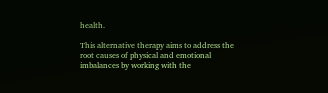health.

This alternative therapy aims to address the root causes of physical and emotional imbalances by working with the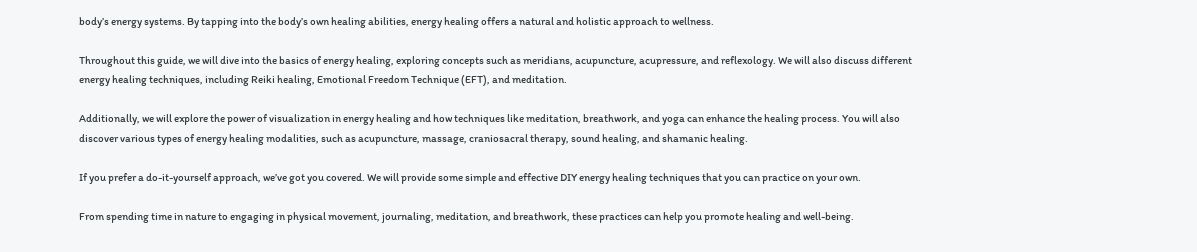body’s energy systems. By tapping into the body’s own healing abilities, energy healing offers a natural and holistic approach to wellness.

Throughout this guide, we will dive into the basics of energy healing, exploring concepts such as meridians, acupuncture, acupressure, and reflexology. We will also discuss different energy healing techniques, including Reiki healing, Emotional Freedom Technique (EFT), and meditation.

Additionally, we will explore the power of visualization in energy healing and how techniques like meditation, breathwork, and yoga can enhance the healing process. You will also discover various types of energy healing modalities, such as acupuncture, massage, craniosacral therapy, sound healing, and shamanic healing.

If you prefer a do-it-yourself approach, we’ve got you covered. We will provide some simple and effective DIY energy healing techniques that you can practice on your own.

From spending time in nature to engaging in physical movement, journaling, meditation, and breathwork, these practices can help you promote healing and well-being.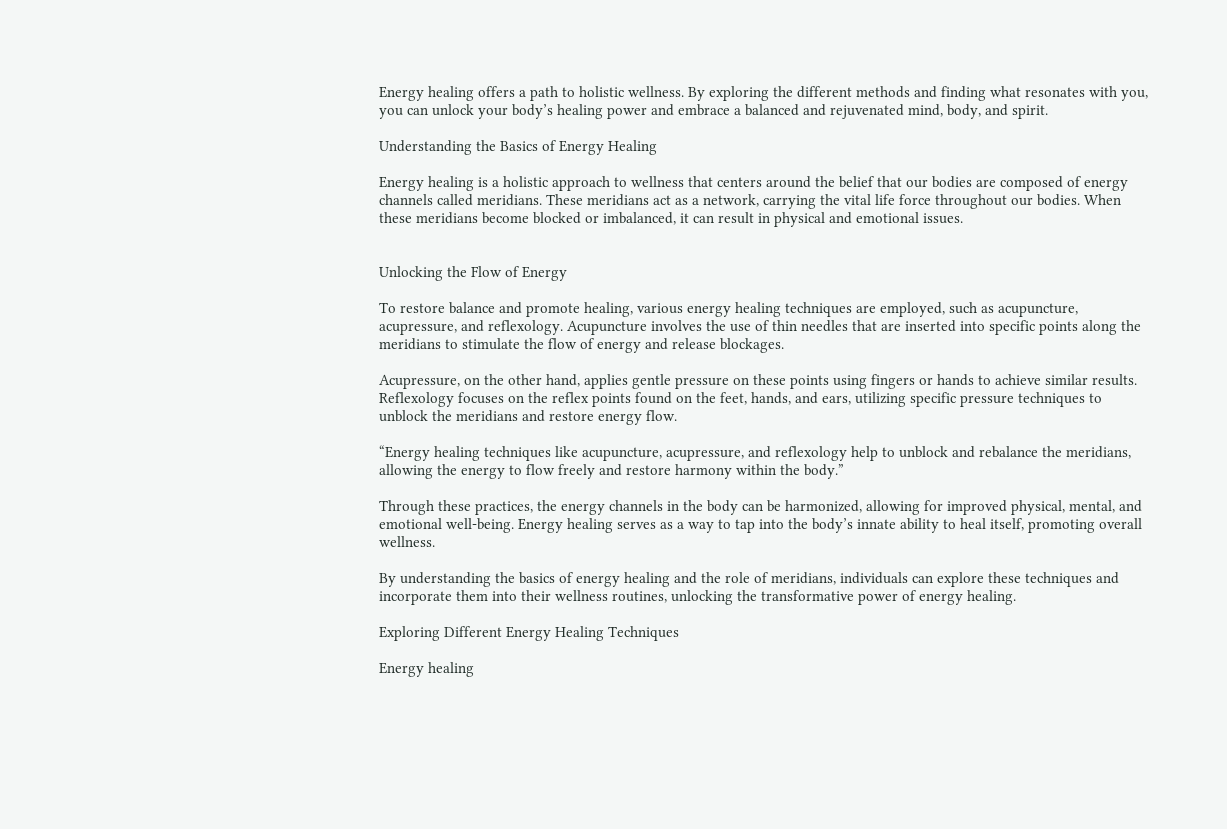Energy healing offers a path to holistic wellness. By exploring the different methods and finding what resonates with you, you can unlock your body’s healing power and embrace a balanced and rejuvenated mind, body, and spirit.

Understanding the Basics of Energy Healing

Energy healing is a holistic approach to wellness that centers around the belief that our bodies are composed of energy channels called meridians. These meridians act as a network, carrying the vital life force throughout our bodies. When these meridians become blocked or imbalanced, it can result in physical and emotional issues.


Unlocking the Flow of Energy

To restore balance and promote healing, various energy healing techniques are employed, such as acupuncture, acupressure, and reflexology. Acupuncture involves the use of thin needles that are inserted into specific points along the meridians to stimulate the flow of energy and release blockages.

Acupressure, on the other hand, applies gentle pressure on these points using fingers or hands to achieve similar results. Reflexology focuses on the reflex points found on the feet, hands, and ears, utilizing specific pressure techniques to unblock the meridians and restore energy flow.

“Energy healing techniques like acupuncture, acupressure, and reflexology help to unblock and rebalance the meridians, allowing the energy to flow freely and restore harmony within the body.”

Through these practices, the energy channels in the body can be harmonized, allowing for improved physical, mental, and emotional well-being. Energy healing serves as a way to tap into the body’s innate ability to heal itself, promoting overall wellness.

By understanding the basics of energy healing and the role of meridians, individuals can explore these techniques and incorporate them into their wellness routines, unlocking the transformative power of energy healing.

Exploring Different Energy Healing Techniques

Energy healing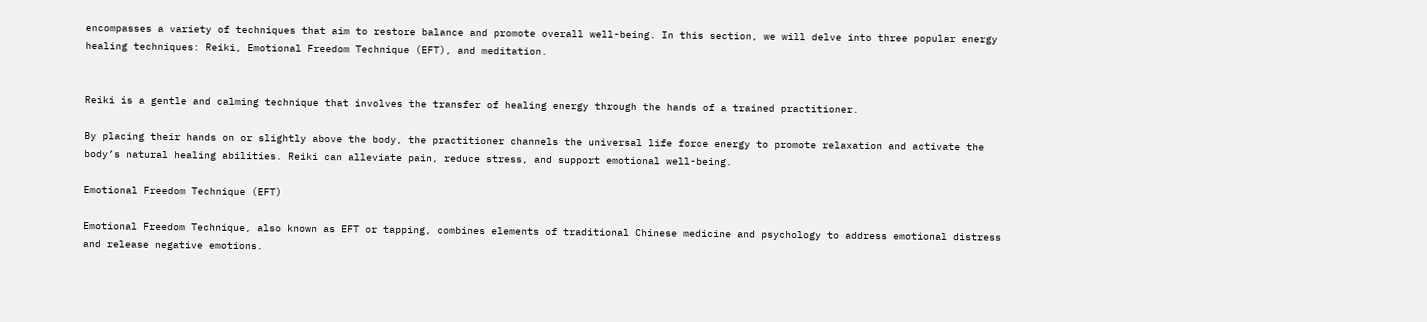encompasses a variety of techniques that aim to restore balance and promote overall well-being. In this section, we will delve into three popular energy healing techniques: Reiki, Emotional Freedom Technique (EFT), and meditation.


Reiki is a gentle and calming technique that involves the transfer of healing energy through the hands of a trained practitioner.

By placing their hands on or slightly above the body, the practitioner channels the universal life force energy to promote relaxation and activate the body’s natural healing abilities. Reiki can alleviate pain, reduce stress, and support emotional well-being.

Emotional Freedom Technique (EFT)

Emotional Freedom Technique, also known as EFT or tapping, combines elements of traditional Chinese medicine and psychology to address emotional distress and release negative emotions.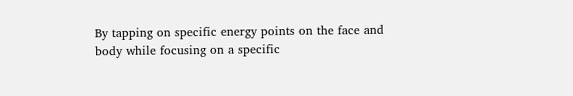By tapping on specific energy points on the face and body while focusing on a specific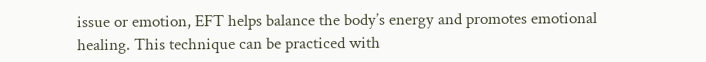issue or emotion, EFT helps balance the body’s energy and promotes emotional healing. This technique can be practiced with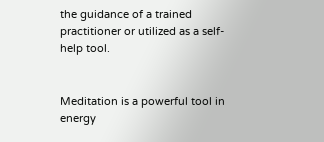the guidance of a trained practitioner or utilized as a self-help tool.


Meditation is a powerful tool in energy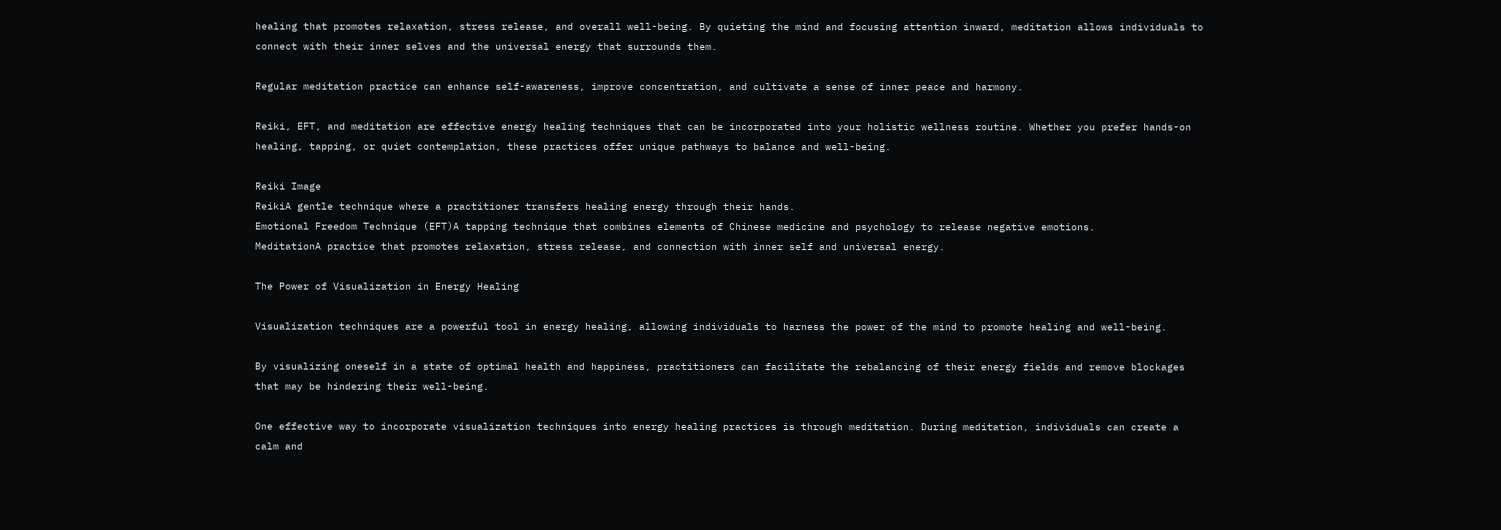healing that promotes relaxation, stress release, and overall well-being. By quieting the mind and focusing attention inward, meditation allows individuals to connect with their inner selves and the universal energy that surrounds them.

Regular meditation practice can enhance self-awareness, improve concentration, and cultivate a sense of inner peace and harmony.

Reiki, EFT, and meditation are effective energy healing techniques that can be incorporated into your holistic wellness routine. Whether you prefer hands-on healing, tapping, or quiet contemplation, these practices offer unique pathways to balance and well-being.

Reiki Image
ReikiA gentle technique where a practitioner transfers healing energy through their hands.
Emotional Freedom Technique (EFT)A tapping technique that combines elements of Chinese medicine and psychology to release negative emotions.
MeditationA practice that promotes relaxation, stress release, and connection with inner self and universal energy.

The Power of Visualization in Energy Healing

Visualization techniques are a powerful tool in energy healing, allowing individuals to harness the power of the mind to promote healing and well-being.

By visualizing oneself in a state of optimal health and happiness, practitioners can facilitate the rebalancing of their energy fields and remove blockages that may be hindering their well-being.

One effective way to incorporate visualization techniques into energy healing practices is through meditation. During meditation, individuals can create a calm and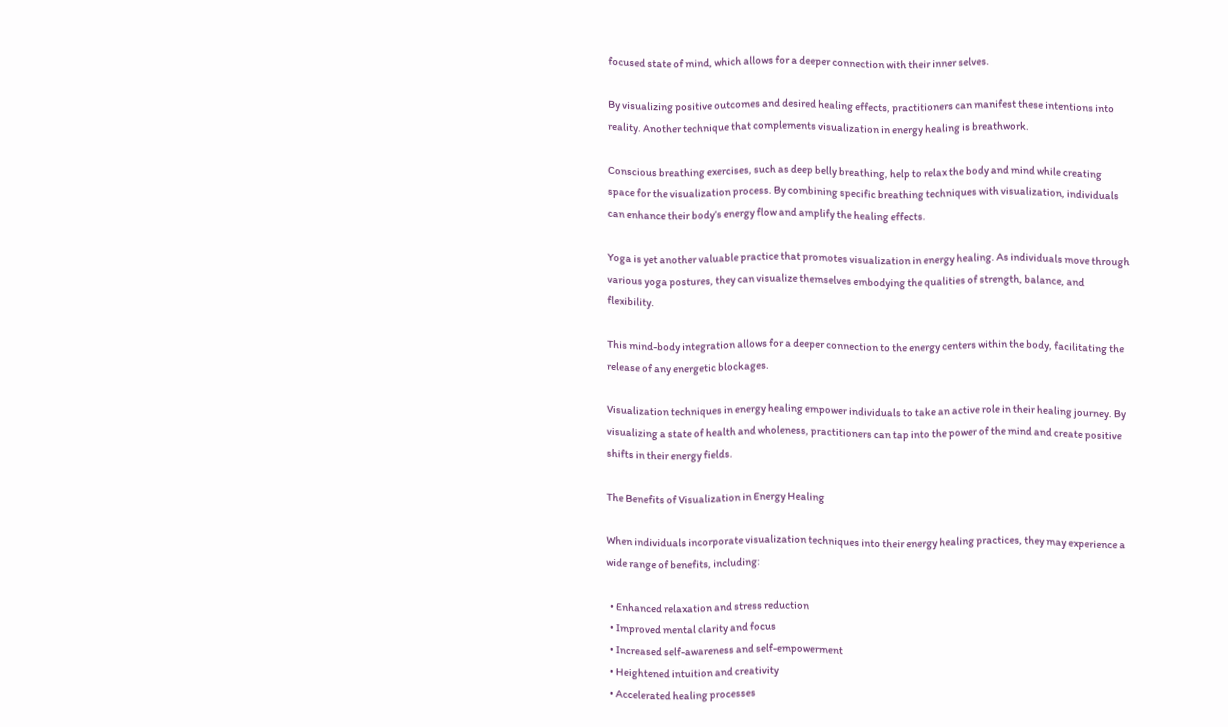focused state of mind, which allows for a deeper connection with their inner selves.

By visualizing positive outcomes and desired healing effects, practitioners can manifest these intentions into reality. Another technique that complements visualization in energy healing is breathwork.

Conscious breathing exercises, such as deep belly breathing, help to relax the body and mind while creating space for the visualization process. By combining specific breathing techniques with visualization, individuals can enhance their body’s energy flow and amplify the healing effects.

Yoga is yet another valuable practice that promotes visualization in energy healing. As individuals move through various yoga postures, they can visualize themselves embodying the qualities of strength, balance, and flexibility.

This mind-body integration allows for a deeper connection to the energy centers within the body, facilitating the release of any energetic blockages.

Visualization techniques in energy healing empower individuals to take an active role in their healing journey. By visualizing a state of health and wholeness, practitioners can tap into the power of the mind and create positive shifts in their energy fields.

The Benefits of Visualization in Energy Healing

When individuals incorporate visualization techniques into their energy healing practices, they may experience a wide range of benefits, including:

  • Enhanced relaxation and stress reduction
  • Improved mental clarity and focus
  • Increased self-awareness and self-empowerment
  • Heightened intuition and creativity
  • Accelerated healing processes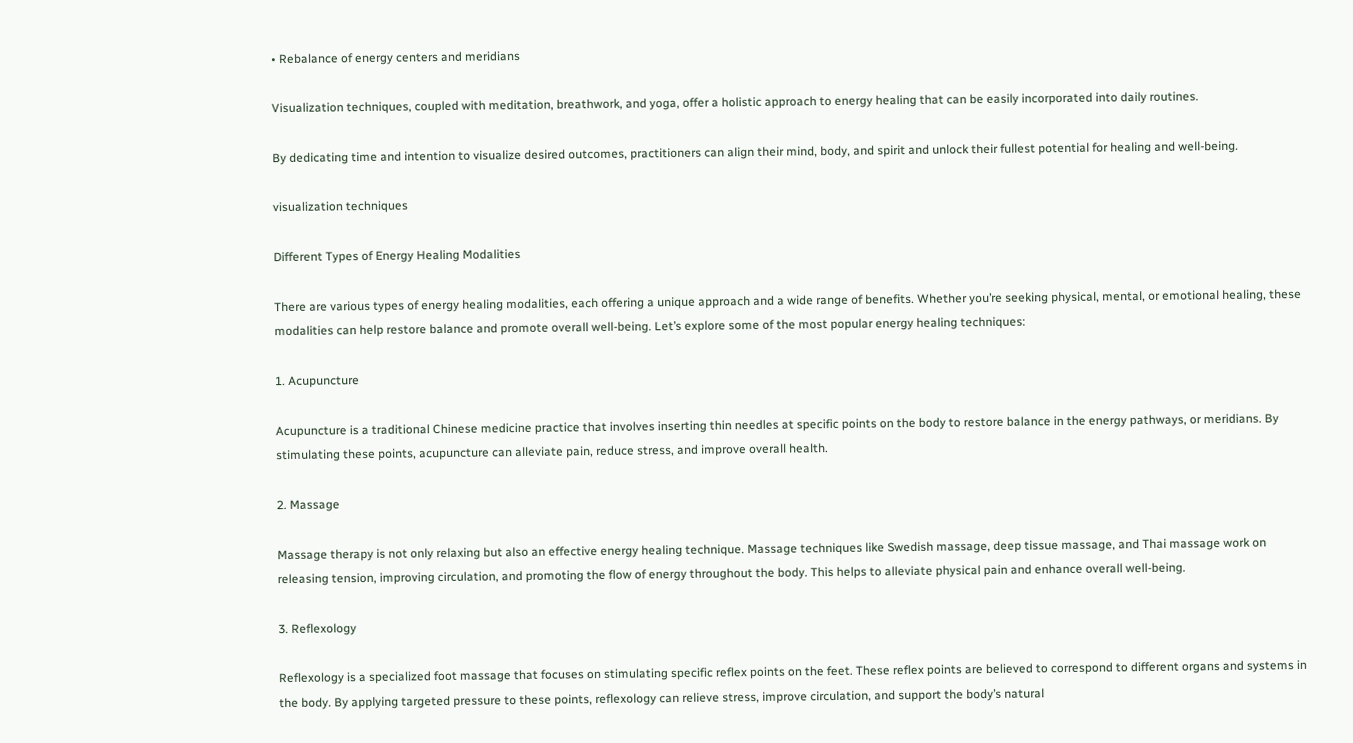• Rebalance of energy centers and meridians

Visualization techniques, coupled with meditation, breathwork, and yoga, offer a holistic approach to energy healing that can be easily incorporated into daily routines.

By dedicating time and intention to visualize desired outcomes, practitioners can align their mind, body, and spirit and unlock their fullest potential for healing and well-being.

visualization techniques

Different Types of Energy Healing Modalities

There are various types of energy healing modalities, each offering a unique approach and a wide range of benefits. Whether you’re seeking physical, mental, or emotional healing, these modalities can help restore balance and promote overall well-being. Let’s explore some of the most popular energy healing techniques:

1. Acupuncture

Acupuncture is a traditional Chinese medicine practice that involves inserting thin needles at specific points on the body to restore balance in the energy pathways, or meridians. By stimulating these points, acupuncture can alleviate pain, reduce stress, and improve overall health.

2. Massage

Massage therapy is not only relaxing but also an effective energy healing technique. Massage techniques like Swedish massage, deep tissue massage, and Thai massage work on releasing tension, improving circulation, and promoting the flow of energy throughout the body. This helps to alleviate physical pain and enhance overall well-being.

3. Reflexology

Reflexology is a specialized foot massage that focuses on stimulating specific reflex points on the feet. These reflex points are believed to correspond to different organs and systems in the body. By applying targeted pressure to these points, reflexology can relieve stress, improve circulation, and support the body’s natural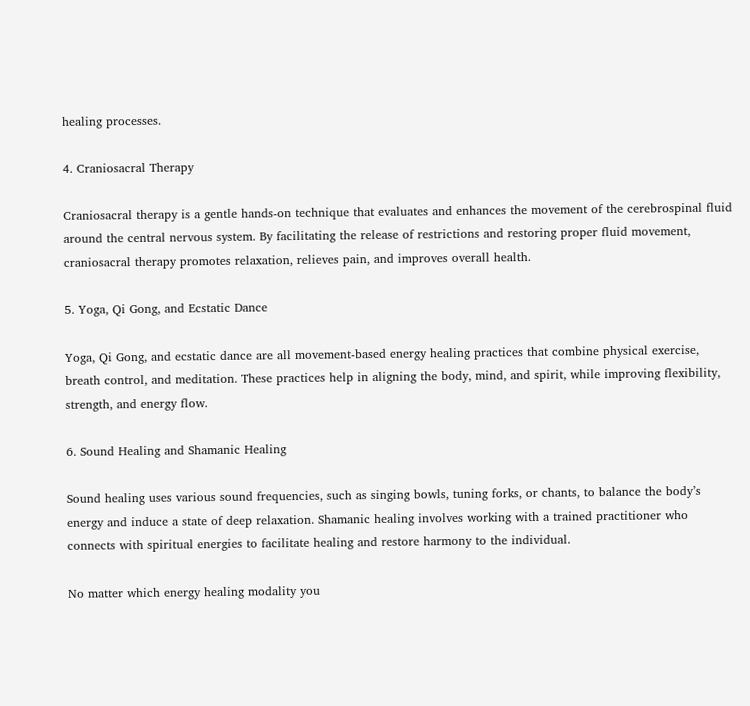healing processes.

4. Craniosacral Therapy

Craniosacral therapy is a gentle hands-on technique that evaluates and enhances the movement of the cerebrospinal fluid around the central nervous system. By facilitating the release of restrictions and restoring proper fluid movement, craniosacral therapy promotes relaxation, relieves pain, and improves overall health.

5. Yoga, Qi Gong, and Ecstatic Dance

Yoga, Qi Gong, and ecstatic dance are all movement-based energy healing practices that combine physical exercise, breath control, and meditation. These practices help in aligning the body, mind, and spirit, while improving flexibility, strength, and energy flow.

6. Sound Healing and Shamanic Healing

Sound healing uses various sound frequencies, such as singing bowls, tuning forks, or chants, to balance the body’s energy and induce a state of deep relaxation. Shamanic healing involves working with a trained practitioner who connects with spiritual energies to facilitate healing and restore harmony to the individual.

No matter which energy healing modality you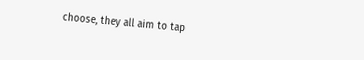choose, they all aim to tap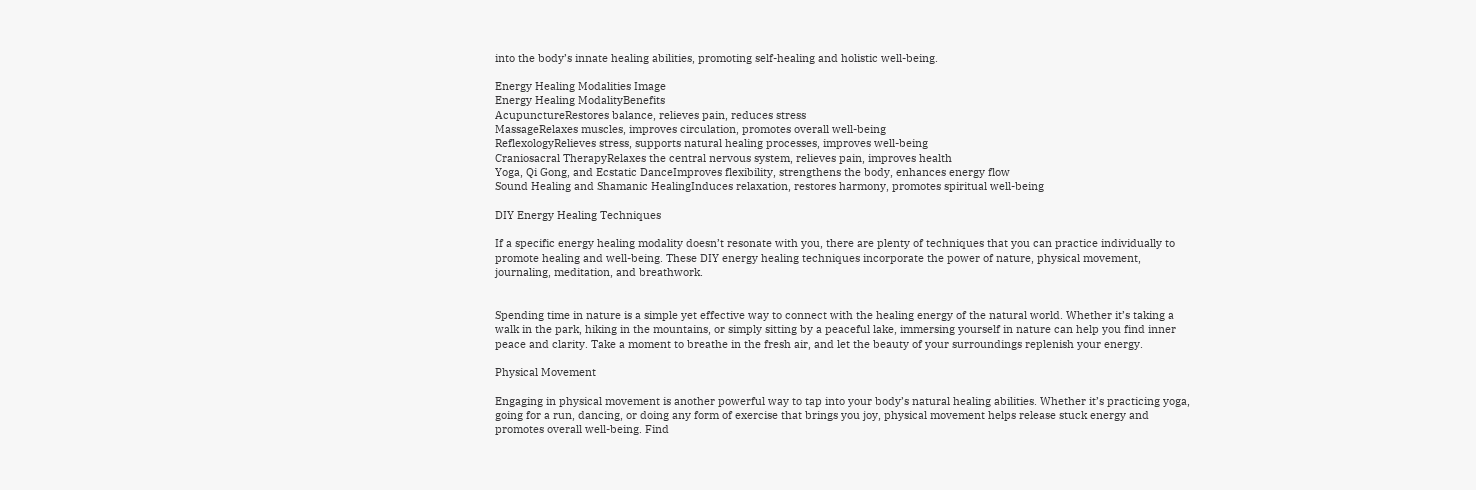into the body’s innate healing abilities, promoting self-healing and holistic well-being.

Energy Healing Modalities Image
Energy Healing ModalityBenefits
AcupunctureRestores balance, relieves pain, reduces stress
MassageRelaxes muscles, improves circulation, promotes overall well-being
ReflexologyRelieves stress, supports natural healing processes, improves well-being
Craniosacral TherapyRelaxes the central nervous system, relieves pain, improves health
Yoga, Qi Gong, and Ecstatic DanceImproves flexibility, strengthens the body, enhances energy flow
Sound Healing and Shamanic HealingInduces relaxation, restores harmony, promotes spiritual well-being

DIY Energy Healing Techniques

If a specific energy healing modality doesn’t resonate with you, there are plenty of techniques that you can practice individually to promote healing and well-being. These DIY energy healing techniques incorporate the power of nature, physical movement, journaling, meditation, and breathwork.


Spending time in nature is a simple yet effective way to connect with the healing energy of the natural world. Whether it’s taking a walk in the park, hiking in the mountains, or simply sitting by a peaceful lake, immersing yourself in nature can help you find inner peace and clarity. Take a moment to breathe in the fresh air, and let the beauty of your surroundings replenish your energy.

Physical Movement

Engaging in physical movement is another powerful way to tap into your body’s natural healing abilities. Whether it’s practicing yoga, going for a run, dancing, or doing any form of exercise that brings you joy, physical movement helps release stuck energy and promotes overall well-being. Find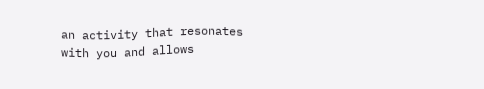an activity that resonates with you and allows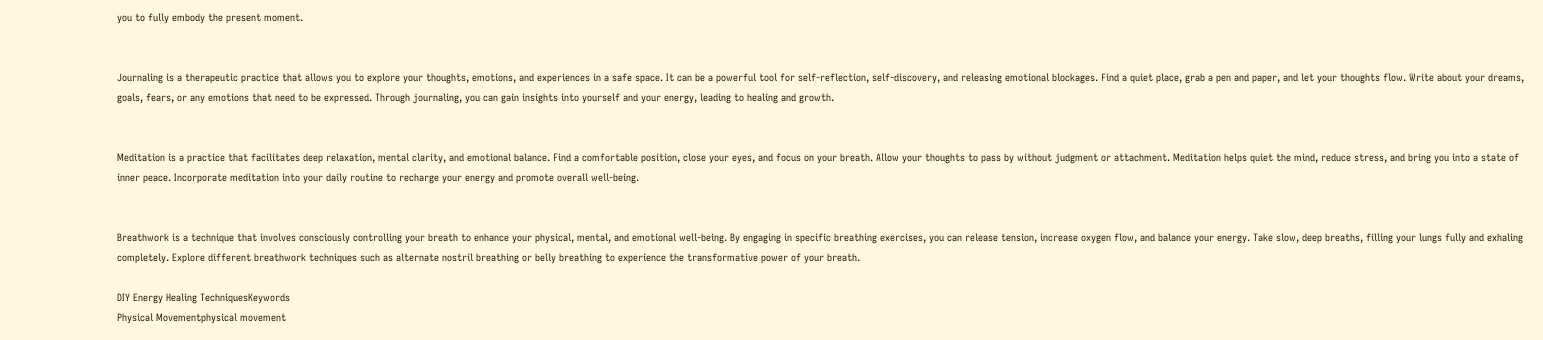you to fully embody the present moment.


Journaling is a therapeutic practice that allows you to explore your thoughts, emotions, and experiences in a safe space. It can be a powerful tool for self-reflection, self-discovery, and releasing emotional blockages. Find a quiet place, grab a pen and paper, and let your thoughts flow. Write about your dreams, goals, fears, or any emotions that need to be expressed. Through journaling, you can gain insights into yourself and your energy, leading to healing and growth.


Meditation is a practice that facilitates deep relaxation, mental clarity, and emotional balance. Find a comfortable position, close your eyes, and focus on your breath. Allow your thoughts to pass by without judgment or attachment. Meditation helps quiet the mind, reduce stress, and bring you into a state of inner peace. Incorporate meditation into your daily routine to recharge your energy and promote overall well-being.


Breathwork is a technique that involves consciously controlling your breath to enhance your physical, mental, and emotional well-being. By engaging in specific breathing exercises, you can release tension, increase oxygen flow, and balance your energy. Take slow, deep breaths, filling your lungs fully and exhaling completely. Explore different breathwork techniques such as alternate nostril breathing or belly breathing to experience the transformative power of your breath.

DIY Energy Healing TechniquesKeywords
Physical Movementphysical movement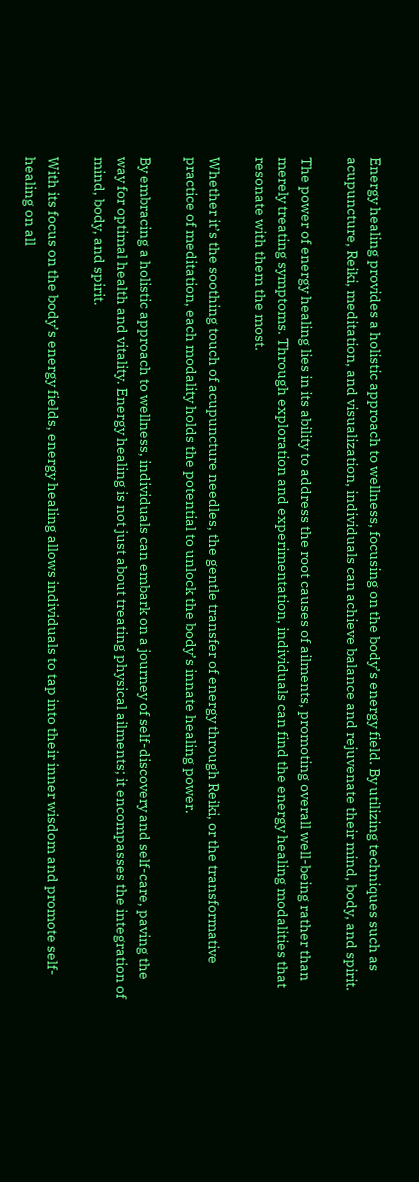Energy healing provides a holistic approach to wellness, focusing on the body’s energy field. By utilizing techniques such as acupuncture, Reiki, meditation, and visualization, individuals can achieve balance and rejuvenate their mind, body, and spirit.

The power of energy healing lies in its ability to address the root causes of ailments, promoting overall well-being rather than merely treating symptoms. Through exploration and experimentation, individuals can find the energy healing modalities that resonate with them the most.

Whether it’s the soothing touch of acupuncture needles, the gentle transfer of energy through Reiki, or the transformative practice of meditation, each modality holds the potential to unlock the body’s innate healing power.

By embracing a holistic approach to wellness, individuals can embark on a journey of self-discovery and self-care, paving the way for optimal health and vitality. Energy healing is not just about treating physical ailments; it encompasses the integration of mind, body, and spirit.

With its focus on the body’s energy fields, energy healing allows individuals to tap into their inner wisdom and promote self-healing on all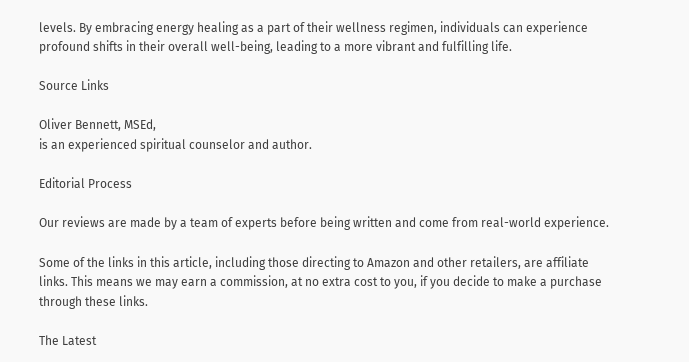levels. By embracing energy healing as a part of their wellness regimen, individuals can experience profound shifts in their overall well-being, leading to a more vibrant and fulfilling life.

Source Links

Oliver Bennett, MSEd,
is an experienced spiritual counselor and author.

Editorial Process

Our reviews are made by a team of experts before being written and come from real-world experience.

Some of the links in this article, including those directing to Amazon and other retailers, are affiliate links. This means we may earn a commission, at no extra cost to you, if you decide to make a purchase through these links.

The Latest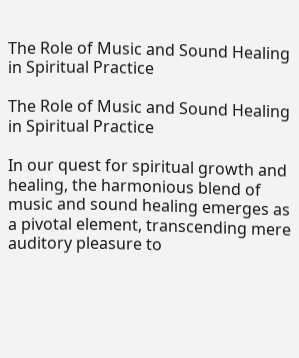The Role of Music and Sound Healing in Spiritual Practice

The Role of Music and Sound Healing in Spiritual Practice

In our quest for spiritual growth and healing, the harmonious blend of music and sound healing emerges as a pivotal element, transcending mere auditory pleasure to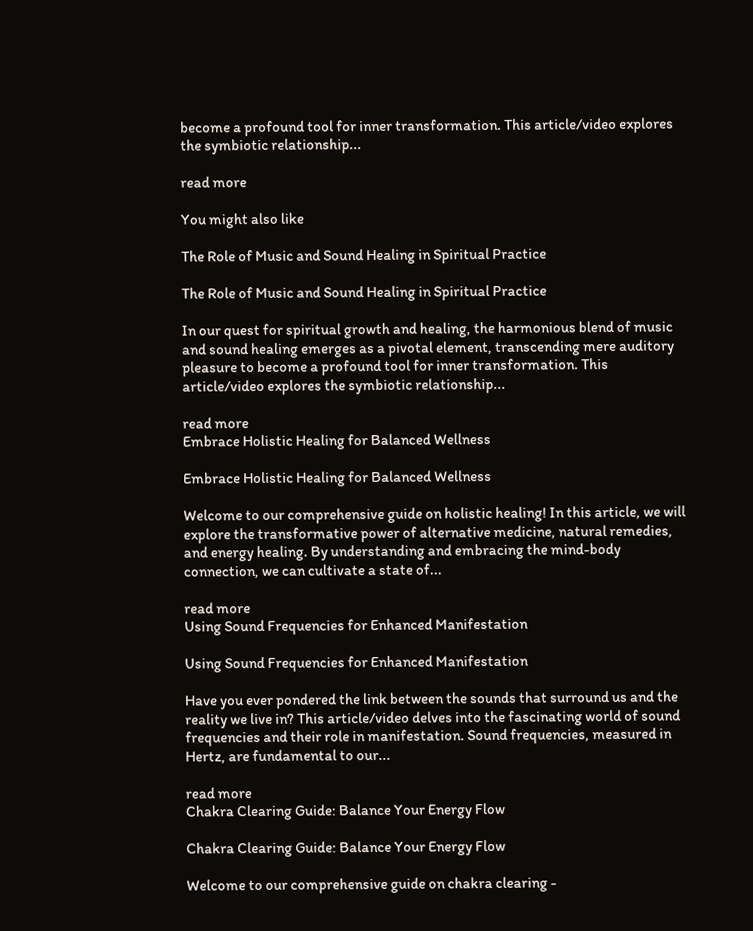become a profound tool for inner transformation. This article/video explores the symbiotic relationship...

read more

You might also like

The Role of Music and Sound Healing in Spiritual Practice

The Role of Music and Sound Healing in Spiritual Practice

In our quest for spiritual growth and healing, the harmonious blend of music and sound healing emerges as a pivotal element, transcending mere auditory pleasure to become a profound tool for inner transformation. This article/video explores the symbiotic relationship...

read more
Embrace Holistic Healing for Balanced Wellness

Embrace Holistic Healing for Balanced Wellness

Welcome to our comprehensive guide on holistic healing! In this article, we will explore the transformative power of alternative medicine, natural remedies, and energy healing. By understanding and embracing the mind-body connection, we can cultivate a state of...

read more
Using Sound Frequencies for Enhanced Manifestation

Using Sound Frequencies for Enhanced Manifestation

Have you ever pondered the link between the sounds that surround us and the reality we live in? This article/video delves into the fascinating world of sound frequencies and their role in manifestation. Sound frequencies, measured in Hertz, are fundamental to our...

read more
Chakra Clearing Guide: Balance Your Energy Flow

Chakra Clearing Guide: Balance Your Energy Flow

Welcome to our comprehensive guide on chakra clearing -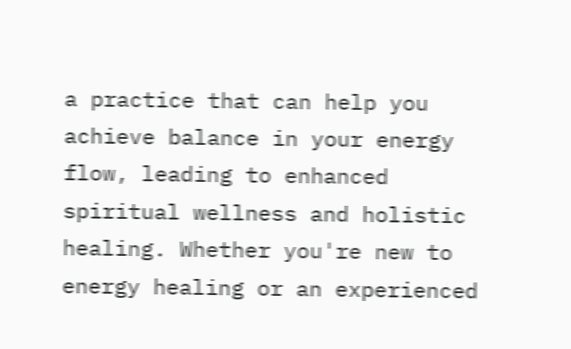a practice that can help you achieve balance in your energy flow, leading to enhanced spiritual wellness and holistic healing. Whether you're new to energy healing or an experienced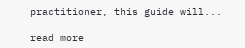practitioner, this guide will...

read more